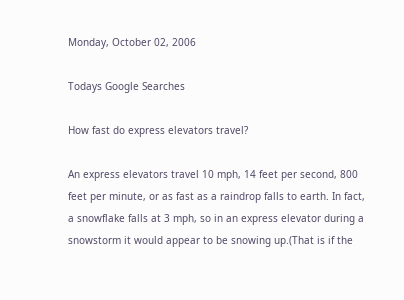Monday, October 02, 2006

Todays Google Searches

How fast do express elevators travel?

An express elevators travel 10 mph, 14 feet per second, 800 feet per minute, or as fast as a raindrop falls to earth. In fact, a snowflake falls at 3 mph, so in an express elevator during a snowstorm it would appear to be snowing up.(That is if the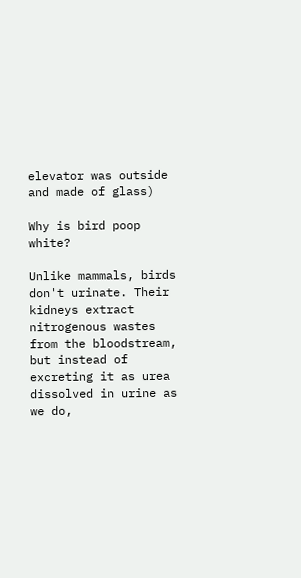elevator was outside and made of glass)

Why is bird poop white?

Unlike mammals, birds don't urinate. Their kidneys extract nitrogenous wastes from the bloodstream, but instead of excreting it as urea dissolved in urine as we do,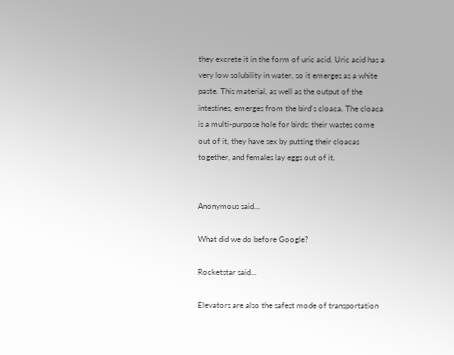they excrete it in the form of uric acid. Uric acid has a very low solubility in water, so it emerges as a white paste. This material, as well as the output of the intestines, emerges from the bird's cloaca. The cloaca is a multi-purpose hole for birds: their wastes come out of it, they have sex by putting their cloacas together, and females lay eggs out of it.


Anonymous said...

What did we do before Google?

Rocketstar said...

Elevators are also the safest mode of transportation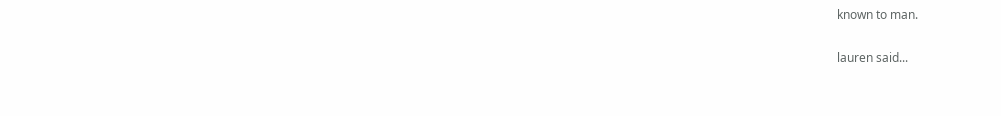known to man.

lauren said...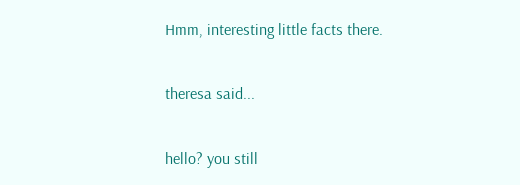Hmm, interesting little facts there.

theresa said...

hello? you still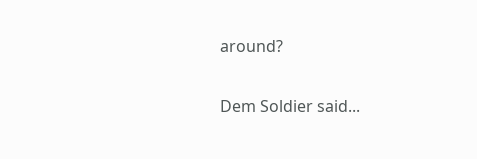around?

Dem Soldier said...